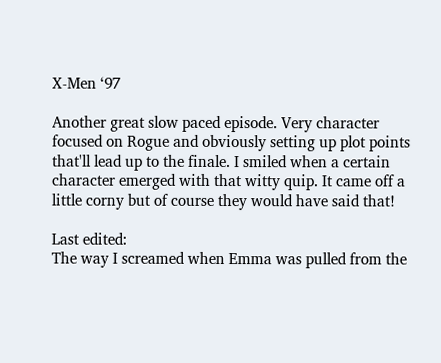X-Men ‘97

Another great slow paced episode. Very character focused on Rogue and obviously setting up plot points that'll lead up to the finale. I smiled when a certain character emerged with that witty quip. It came off a little corny but of course they would have said that!

Last edited:
The way I screamed when Emma was pulled from the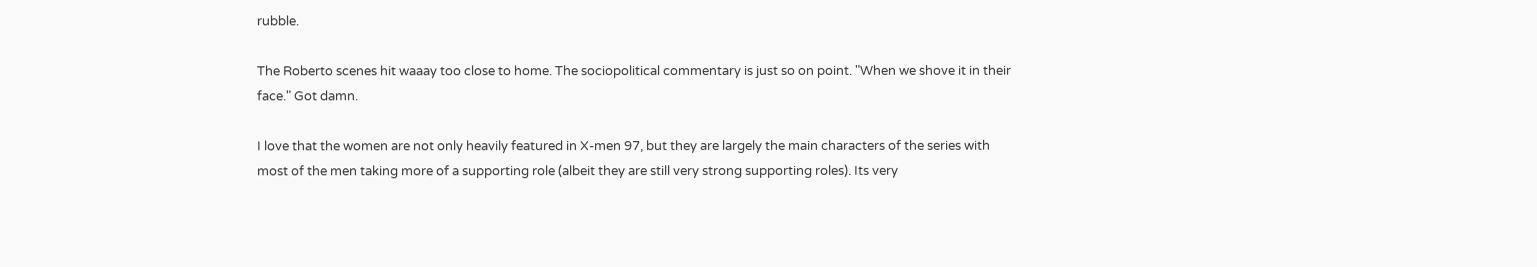rubble.

The Roberto scenes hit waaay too close to home. The sociopolitical commentary is just so on point. "When we shove it in their face." Got damn.

I love that the women are not only heavily featured in X-men 97, but they are largely the main characters of the series with most of the men taking more of a supporting role (albeit they are still very strong supporting roles). Its very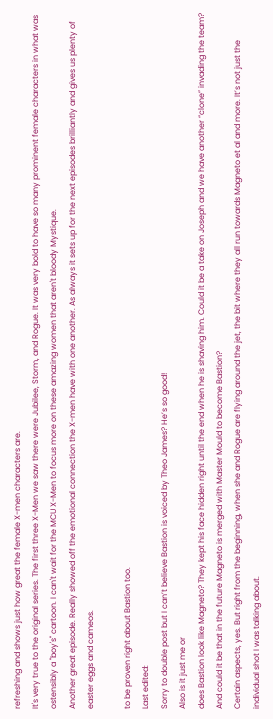refreshing and shows just how great the female X-men characters are.
It's very true to the original series. The first three X-Men we saw there were Jubilee, Storm, and Rogue. It was very bold to have so many prominent female characters in what was ostensibly a "boy's" cartoon. I can't wait for the MCU X-Men to focus more on these amazing women that aren't bloody Mystique.
Another great episode. Really showed off the emotional connection the X-men have with one another. As always it sets up for the next episodes brilliantly and gives us plenty of easter eggs and cameos.

to be proven right about Bastion too.
Last edited:
Sorry to double post but I can’t believe Bastion is voiced by Theo James? He’s so good!
Also is it just me or
does Bastion look like Magneto? They kept his face hidden right until the end when he is shaving him. Could it be a take on Joseph and we have another “clone” invading the team? And could it be that in the future Magneto is merged with Master Mould to become Bastion?
Certain aspects, yes. But right from the beginning, when she and Rogue are flying around the jet, the bit where they all run towards Magneto et al and more. It’s not just the individual shot I was talking about.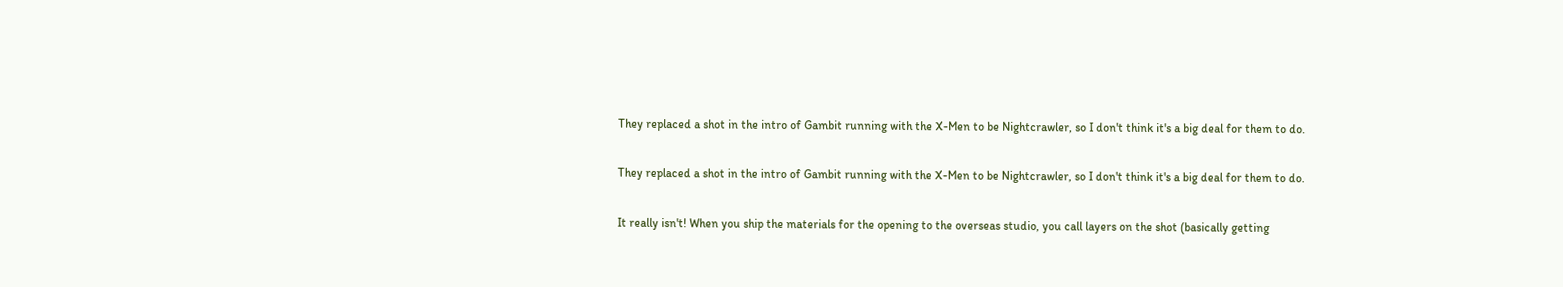They replaced a shot in the intro of Gambit running with the X-Men to be Nightcrawler, so I don't think it's a big deal for them to do.

They replaced a shot in the intro of Gambit running with the X-Men to be Nightcrawler, so I don't think it's a big deal for them to do.

It really isn't! When you ship the materials for the opening to the overseas studio, you call layers on the shot (basically getting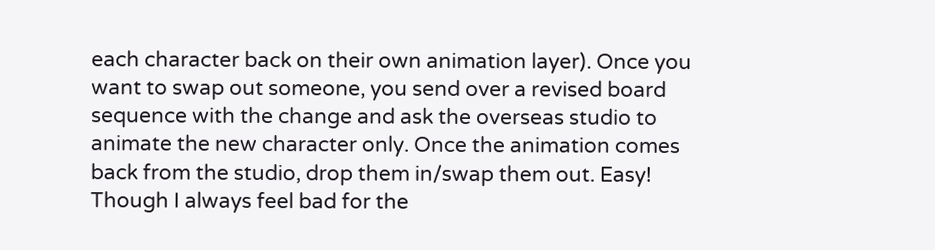each character back on their own animation layer). Once you want to swap out someone, you send over a revised board sequence with the change and ask the overseas studio to animate the new character only. Once the animation comes back from the studio, drop them in/swap them out. Easy! Though I always feel bad for the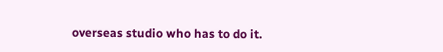overseas studio who has to do it.